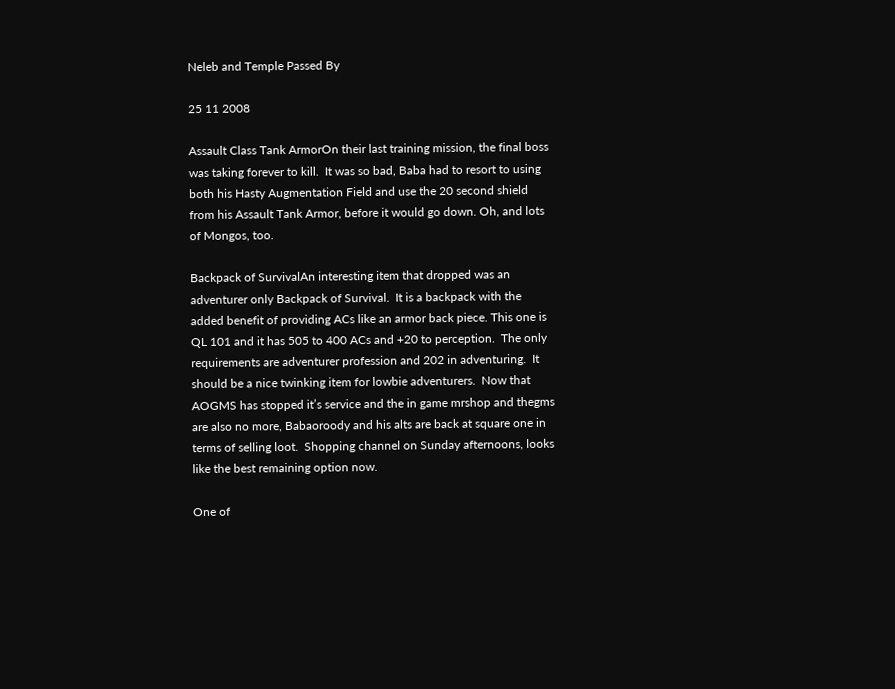Neleb and Temple Passed By

25 11 2008

Assault Class Tank ArmorOn their last training mission, the final boss was taking forever to kill.  It was so bad, Baba had to resort to using both his Hasty Augmentation Field and use the 20 second shield from his Assault Tank Armor, before it would go down. Oh, and lots of Mongos, too.

Backpack of SurvivalAn interesting item that dropped was an adventurer only Backpack of Survival.  It is a backpack with the added benefit of providing ACs like an armor back piece. This one is QL 101 and it has 505 to 400 ACs and +20 to perception.  The only requirements are adventurer profession and 202 in adventuring.  It should be a nice twinking item for lowbie adventurers.  Now that AOGMS has stopped it’s service and the in game mrshop and thegms are also no more, Babaoroody and his alts are back at square one in terms of selling loot.  Shopping channel on Sunday afternoons, looks like the best remaining option now.

One of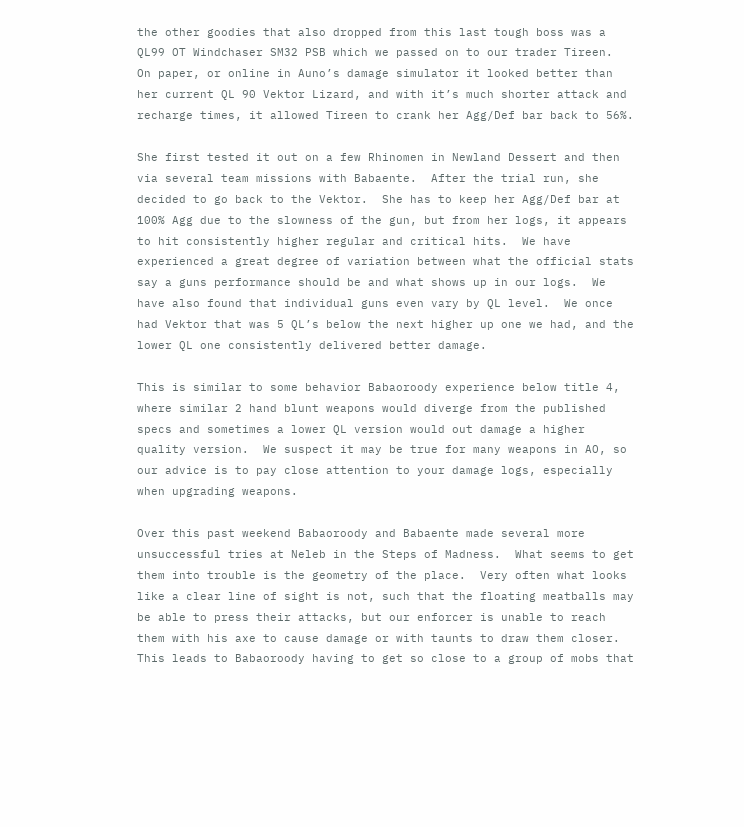the other goodies that also dropped from this last tough boss was a QL99 OT Windchaser SM32 PSB which we passed on to our trader Tireen.  On paper, or online in Auno’s damage simulator it looked better than her current QL 90 Vektor Lizard, and with it’s much shorter attack and recharge times, it allowed Tireen to crank her Agg/Def bar back to 56%.

She first tested it out on a few Rhinomen in Newland Dessert and then via several team missions with Babaente.  After the trial run, she decided to go back to the Vektor.  She has to keep her Agg/Def bar at 100% Agg due to the slowness of the gun, but from her logs, it appears to hit consistently higher regular and critical hits.  We have experienced a great degree of variation between what the official stats say a guns performance should be and what shows up in our logs.  We have also found that individual guns even vary by QL level.  We once had Vektor that was 5 QL’s below the next higher up one we had, and the lower QL one consistently delivered better damage.

This is similar to some behavior Babaoroody experience below title 4, where similar 2 hand blunt weapons would diverge from the published specs and sometimes a lower QL version would out damage a higher quality version.  We suspect it may be true for many weapons in AO, so our advice is to pay close attention to your damage logs, especially when upgrading weapons.

Over this past weekend Babaoroody and Babaente made several more unsuccessful tries at Neleb in the Steps of Madness.  What seems to get them into trouble is the geometry of the place.  Very often what looks like a clear line of sight is not, such that the floating meatballs may be able to press their attacks, but our enforcer is unable to reach them with his axe to cause damage or with taunts to draw them closer.  This leads to Babaoroody having to get so close to a group of mobs that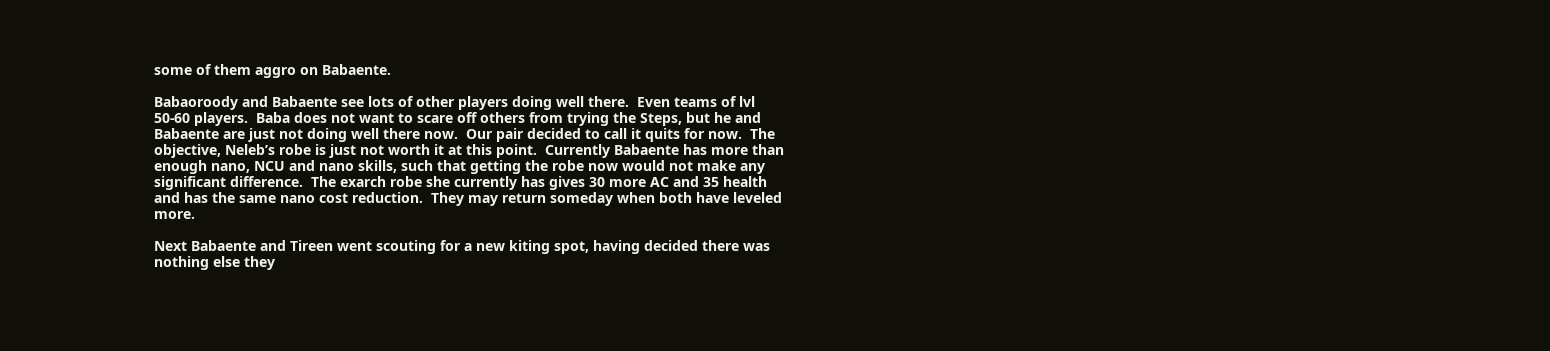some of them aggro on Babaente.

Babaoroody and Babaente see lots of other players doing well there.  Even teams of lvl 50-60 players.  Baba does not want to scare off others from trying the Steps, but he and Babaente are just not doing well there now.  Our pair decided to call it quits for now.  The objective, Neleb’s robe is just not worth it at this point.  Currently Babaente has more than enough nano, NCU and nano skills, such that getting the robe now would not make any significant difference.  The exarch robe she currently has gives 30 more AC and 35 health and has the same nano cost reduction.  They may return someday when both have leveled more.

Next Babaente and Tireen went scouting for a new kiting spot, having decided there was nothing else they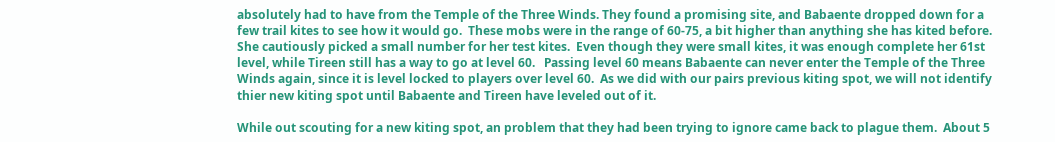absolutely had to have from the Temple of the Three Winds. They found a promising site, and Babaente dropped down for a few trail kites to see how it would go.  These mobs were in the range of 60-75, a bit higher than anything she has kited before.  She cautiously picked a small number for her test kites.  Even though they were small kites, it was enough complete her 61st level, while Tireen still has a way to go at level 60.   Passing level 60 means Babaente can never enter the Temple of the Three Winds again, since it is level locked to players over level 60.  As we did with our pairs previous kiting spot, we will not identify thier new kiting spot until Babaente and Tireen have leveled out of it.

While out scouting for a new kiting spot, an problem that they had been trying to ignore came back to plague them.  About 5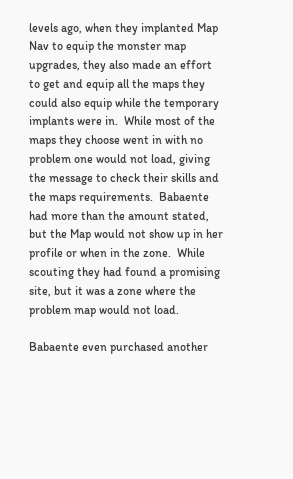levels ago, when they implanted Map Nav to equip the monster map upgrades, they also made an effort to get and equip all the maps they could also equip while the temporary implants were in.  While most of the maps they choose went in with no problem one would not load, giving the message to check their skills and the maps requirements.  Babaente had more than the amount stated, but the Map would not show up in her profile or when in the zone.  While scouting they had found a promising site, but it was a zone where the problem map would not load.

Babaente even purchased another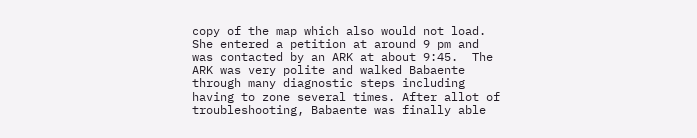copy of the map which also would not load.  She entered a petition at around 9 pm and was contacted by an ARK at about 9:45.  The ARK was very polite and walked Babaente through many diagnostic steps including having to zone several times. After allot of troubleshooting, Babaente was finally able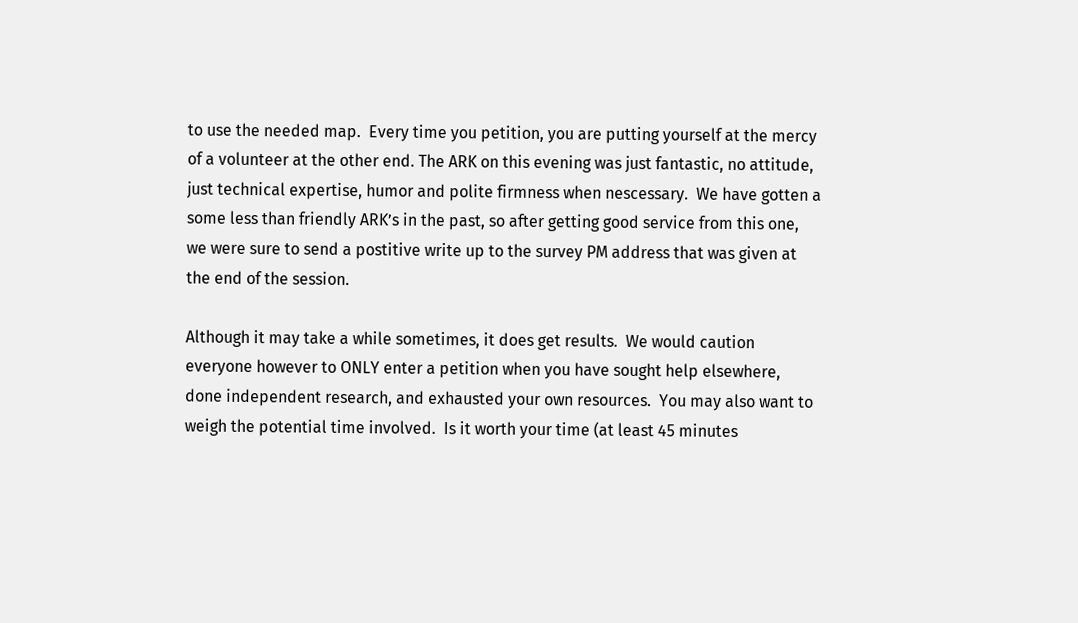to use the needed map.  Every time you petition, you are putting yourself at the mercy of a volunteer at the other end. The ARK on this evening was just fantastic, no attitude, just technical expertise, humor and polite firmness when nescessary.  We have gotten a some less than friendly ARK’s in the past, so after getting good service from this one, we were sure to send a postitive write up to the survey PM address that was given at the end of the session.

Although it may take a while sometimes, it does get results.  We would caution everyone however to ONLY enter a petition when you have sought help elsewhere, done independent research, and exhausted your own resources.  You may also want to weigh the potential time involved.  Is it worth your time (at least 45 minutes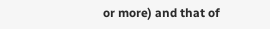or more) and that of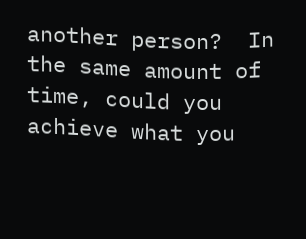another person?  In the same amount of time, could you achieve what you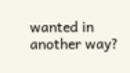wanted in another way?